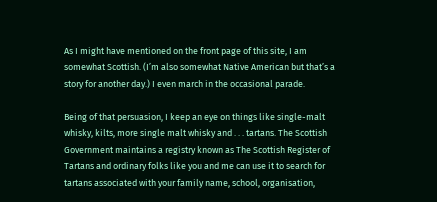As I might have mentioned on the front page of this site, I am somewhat Scottish. (I’m also somewhat Native American but that’s a story for another day.) I even march in the occasional parade.

Being of that persuasion, I keep an eye on things like single-malt whisky, kilts, more single malt whisky and . . . tartans. The Scottish Government maintains a registry known as The Scottish Register of Tartans and ordinary folks like you and me can use it to search for tartans associated with your family name, school, organisation,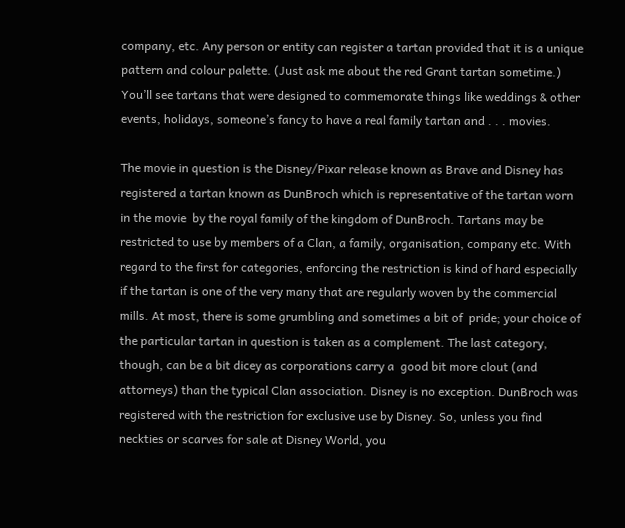company, etc. Any person or entity can register a tartan provided that it is a unique pattern and colour palette. (Just ask me about the red Grant tartan sometime.) You’ll see tartans that were designed to commemorate things like weddings & other events, holidays, someone’s fancy to have a real family tartan and . . . movies.

The movie in question is the Disney/Pixar release known as Brave and Disney has registered a tartan known as DunBroch which is representative of the tartan worn in the movie  by the royal family of the kingdom of DunBroch. Tartans may be restricted to use by members of a Clan, a family, organisation, company etc. With regard to the first for categories, enforcing the restriction is kind of hard especially if the tartan is one of the very many that are regularly woven by the commercial mills. At most, there is some grumbling and sometimes a bit of  pride; your choice of the particular tartan in question is taken as a complement. The last category, though, can be a bit dicey as corporations carry a  good bit more clout (and attorneys) than the typical Clan association. Disney is no exception. DunBroch was registered with the restriction for exclusive use by Disney. So, unless you find neckties or scarves for sale at Disney World, you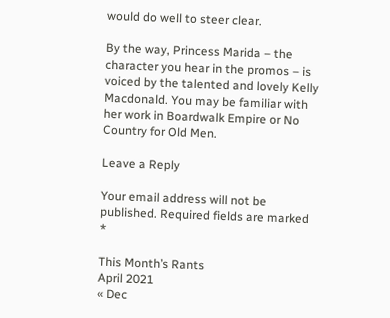would do well to steer clear.

By the way, Princess Marida – the character you hear in the promos – is voiced by the talented and lovely Kelly Macdonald. You may be familiar with her work in Boardwalk Empire or No Country for Old Men.

Leave a Reply

Your email address will not be published. Required fields are marked *

This Month’s Rants
April 2021
« Dec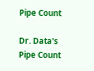Pipe Count

Dr. Data's Pipe Count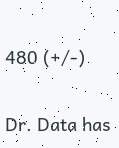480 (+/-)

Dr. Data has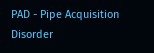PAD - Pipe Acquisition Disorder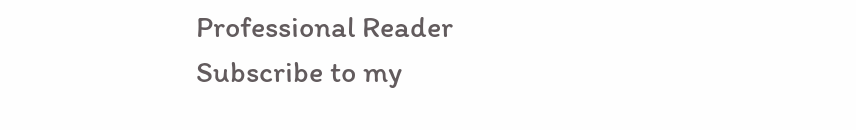Professional Reader
Subscribe to my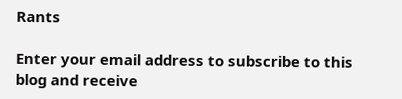Rants

Enter your email address to subscribe to this blog and receive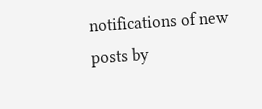notifications of new posts by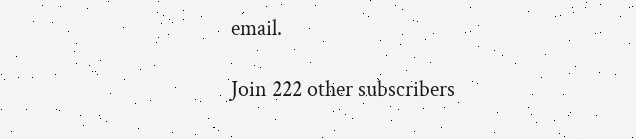email.

Join 222 other subscribers